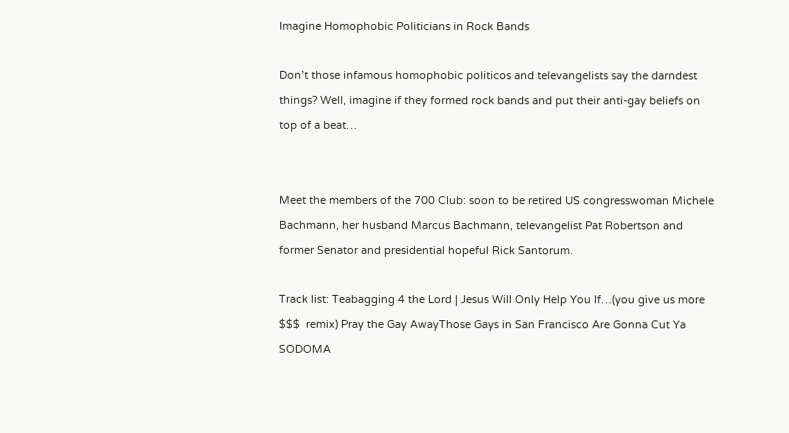Imagine Homophobic Politicians in Rock Bands

Don’t those infamous homophobic politicos and televangelists say the darndest things? Well, imagine if they formed rock bands and put their anti-gay beliefs on top of a beat…


Meet the members of the 700 Club: soon to be retired US congresswoman Michele Bachmann, her husband Marcus Bachmann, televangelist Pat Robertson and former Senator and presidential hopeful Rick Santorum.

Track list: Teabagging 4 the Lord | Jesus Will Only Help You If…(you give us more $$$  remix) Pray the Gay AwayThose Gays in San Francisco Are Gonna Cut Ya SODOMA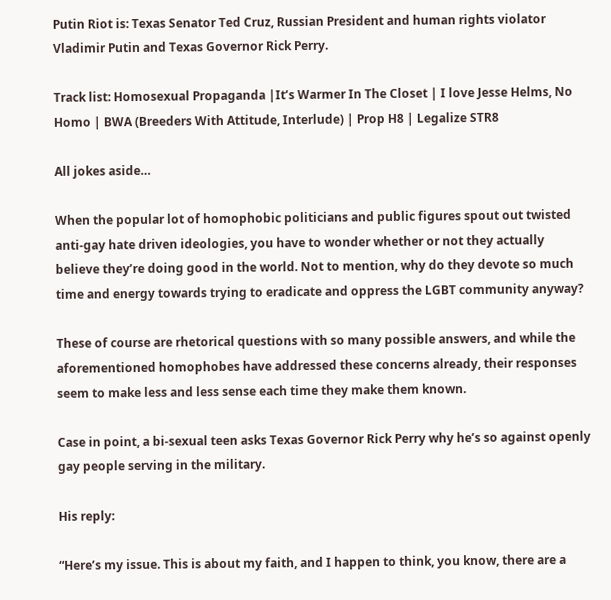Putin Riot is: Texas Senator Ted Cruz, Russian President and human rights violator Vladimir Putin and Texas Governor Rick Perry.

Track list: Homosexual Propaganda |It’s Warmer In The Closet | I love Jesse Helms, No Homo | BWA (Breeders With Attitude, Interlude) | Prop H8 | Legalize STR8

All jokes aside…

When the popular lot of homophobic politicians and public figures spout out twisted anti-gay hate driven ideologies, you have to wonder whether or not they actually believe they’re doing good in the world. Not to mention, why do they devote so much time and energy towards trying to eradicate and oppress the LGBT community anyway?

These of course are rhetorical questions with so many possible answers, and while the aforementioned homophobes have addressed these concerns already, their responses seem to make less and less sense each time they make them known.

Case in point, a bi-sexual teen asks Texas Governor Rick Perry why he’s so against openly gay people serving in the military.

His reply:

“Here’s my issue. This is about my faith, and I happen to think, you know, there are a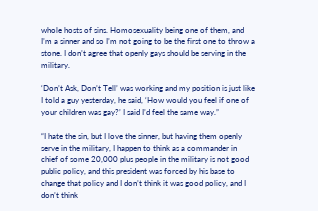whole hosts of sins. Homosexuality being one of them, and I’m a sinner and so I’m not going to be the first one to throw a stone. I don’t agree that openly gays should be serving in the military.

‘Don’t Ask, Don’t Tell’ was working and my position is just like I told a guy yesterday, he said, ‘How would you feel if one of your children was gay?’ I said I’d feel the same way.”

“I hate the sin, but I love the sinner, but having them openly serve in the military, I happen to think as a commander in chief of some 20,000 plus people in the military is not good public policy, and this president was forced by his base to change that policy and I don’t think it was good policy, and I don’t think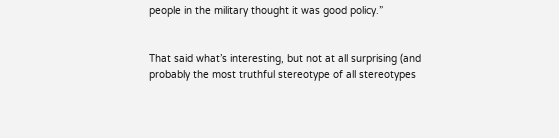people in the military thought it was good policy.”


That said what’s interesting, but not at all surprising (and probably the most truthful stereotype of all stereotypes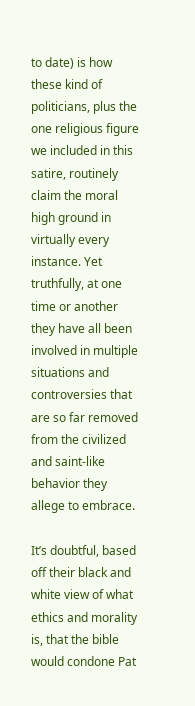to date) is how these kind of politicians, plus the one religious figure we included in this satire, routinely claim the moral high ground in virtually every instance. Yet truthfully, at one time or another they have all been involved in multiple situations and controversies that are so far removed from the civilized and saint-like behavior they allege to embrace.

It’s doubtful, based off their black and white view of what ethics and morality is, that the bible would condone Pat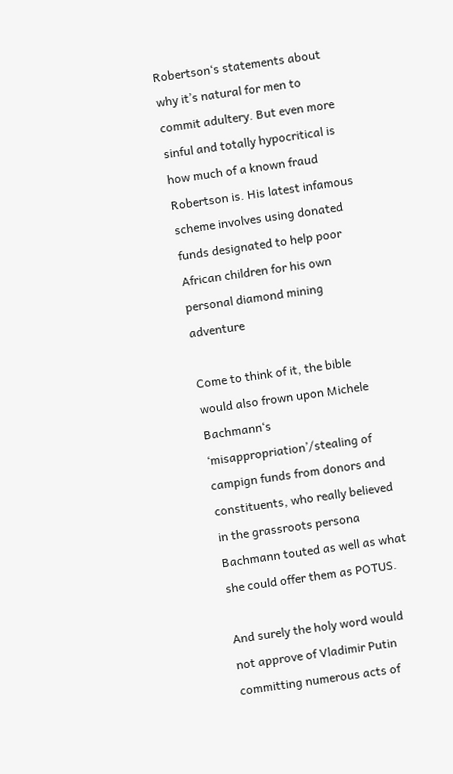Robertson‘s statements about why it’s natural for men to commit adultery. But even more sinful and totally hypocritical is how much of a known fraud Robertson is. His latest infamous scheme involves using donated funds designated to help poor African children for his own personal diamond mining adventure

Come to think of it, the bible would also frown upon Michele Bachmann‘s ‘misappropriation’/stealing of campign funds from donors and constituents, who really believed in the grassroots persona Bachmann touted as well as what she could offer them as POTUS.

And surely the holy word would not approve of Vladimir Putin committing numerous acts of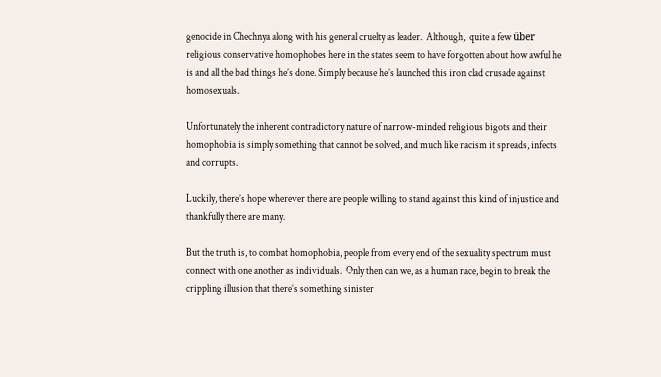genocide in Chechnya along with his general cruelty as leader.  Although,  quite a few über religious conservative homophobes here in the states seem to have forgotten about how awful he is and all the bad things he’s done. Simply because he’s launched this iron clad crusade against homosexuals.

Unfortunately the inherent contradictory nature of narrow-minded religious bigots and their homophobia is simply something that cannot be solved, and much like racism it spreads, infects and corrupts.

Luckily, there’s hope wherever there are people willing to stand against this kind of injustice and thankfully there are many.

But the truth is, to combat homophobia, people from every end of the sexuality spectrum must connect with one another as individuals.  Only then can we, as a human race, begin to break the crippling illusion that there’s something sinister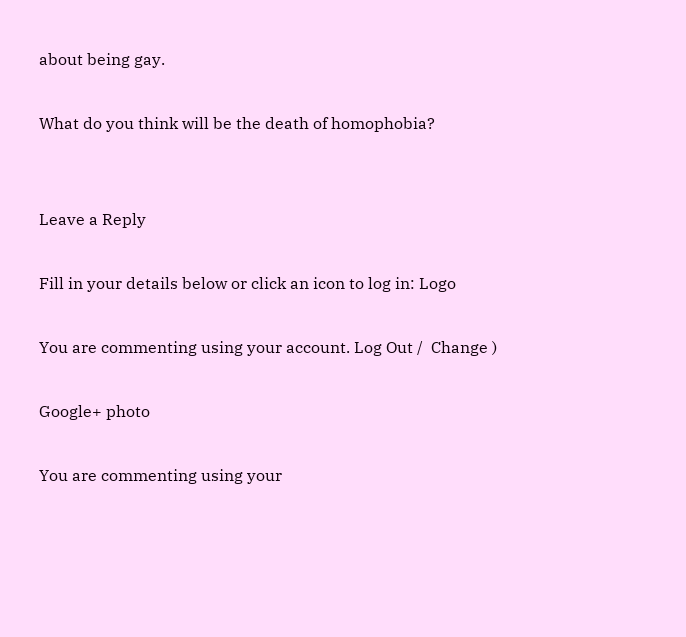about being gay.

What do you think will be the death of homophobia?


Leave a Reply

Fill in your details below or click an icon to log in: Logo

You are commenting using your account. Log Out /  Change )

Google+ photo

You are commenting using your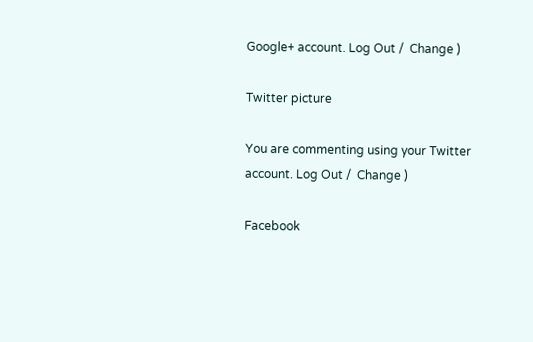Google+ account. Log Out /  Change )

Twitter picture

You are commenting using your Twitter account. Log Out /  Change )

Facebook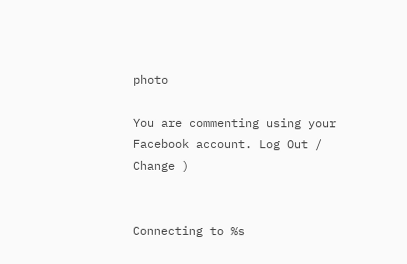photo

You are commenting using your Facebook account. Log Out /  Change )


Connecting to %s